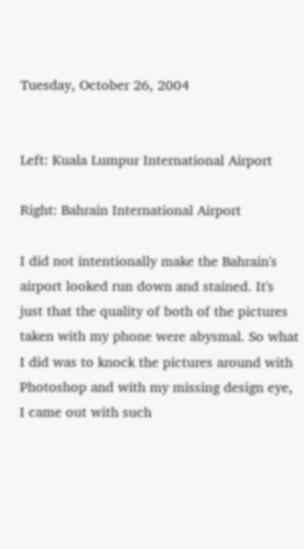Tuesday, October 26, 2004


Left: Kuala Lumpur International Airport

Right: Bahrain International Airport

I did not intentionally make the Bahrain's airport looked run down and stained. It's just that the quality of both of the pictures taken with my phone were abysmal. So what I did was to knock the pictures around with Photoshop and with my missing design eye, I came out with such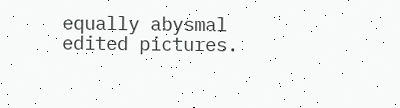equally abysmal edited pictures.